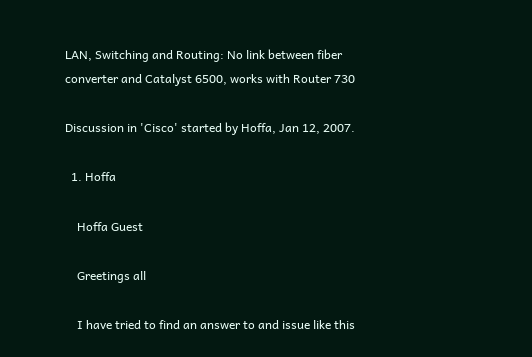LAN, Switching and Routing: No link between fiber converter and Catalyst 6500, works with Router 730

Discussion in 'Cisco' started by Hoffa, Jan 12, 2007.

  1. Hoffa

    Hoffa Guest

    Greetings all

    I have tried to find an answer to and issue like this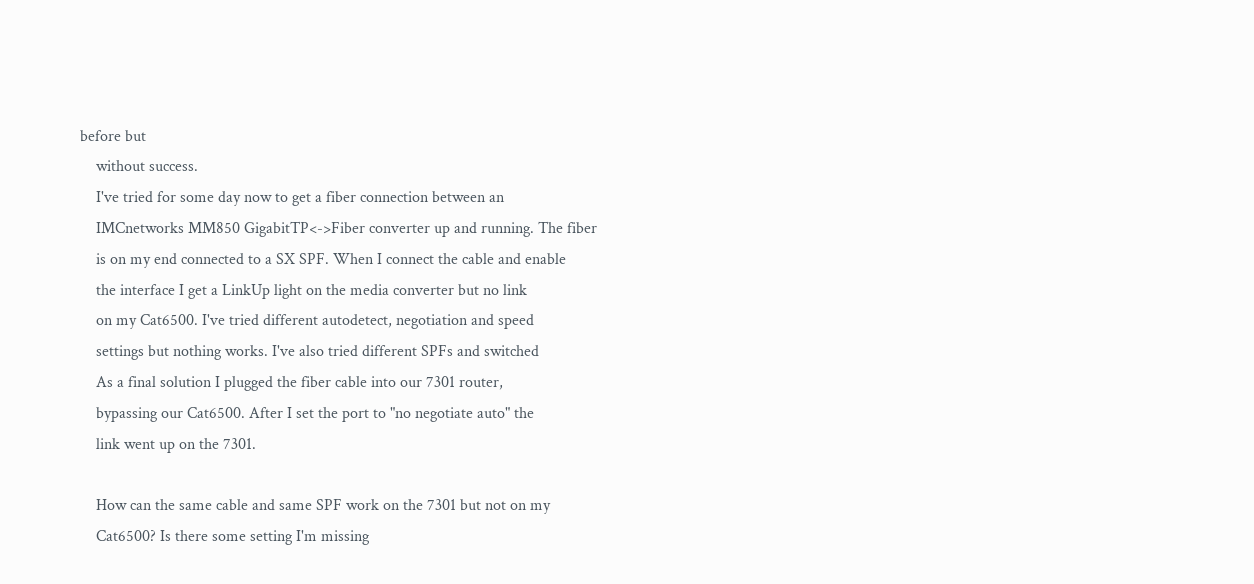before but
    without success.
    I've tried for some day now to get a fiber connection between an
    IMCnetworks MM850 GigabitTP<->Fiber converter up and running. The fiber
    is on my end connected to a SX SPF. When I connect the cable and enable
    the interface I get a LinkUp light on the media converter but no link
    on my Cat6500. I've tried different autodetect, negotiation and speed
    settings but nothing works. I've also tried different SPFs and switched
    As a final solution I plugged the fiber cable into our 7301 router,
    bypassing our Cat6500. After I set the port to "no negotiate auto" the
    link went up on the 7301.

    How can the same cable and same SPF work on the 7301 but not on my
    Cat6500? Is there some setting I'm missing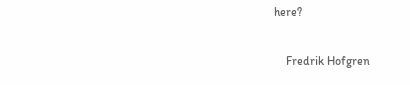here?

    Fredrik Hofgren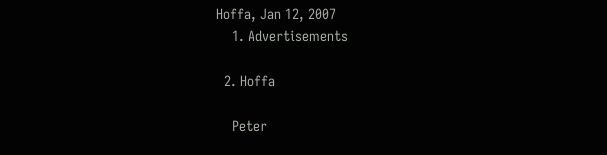Hoffa, Jan 12, 2007
    1. Advertisements

  2. Hoffa

    Peter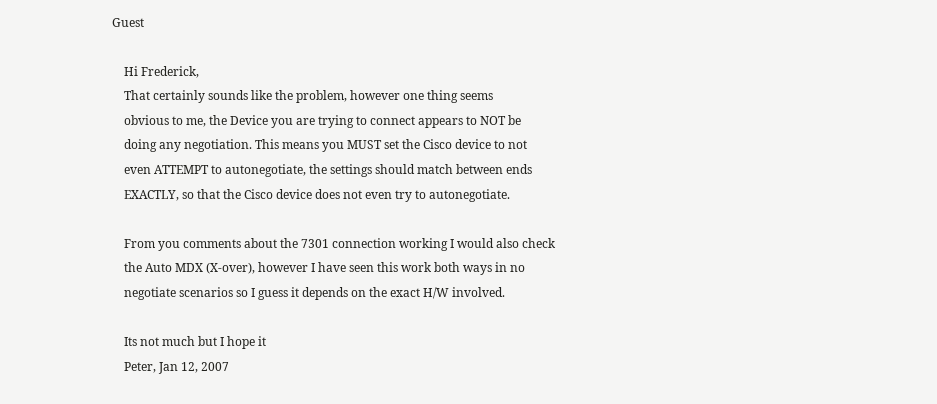Guest

    Hi Frederick,
    That certainly sounds like the problem, however one thing seems
    obvious to me, the Device you are trying to connect appears to NOT be
    doing any negotiation. This means you MUST set the Cisco device to not
    even ATTEMPT to autonegotiate, the settings should match between ends
    EXACTLY, so that the Cisco device does not even try to autonegotiate.

    From you comments about the 7301 connection working I would also check
    the Auto MDX (X-over), however I have seen this work both ways in no
    negotiate scenarios so I guess it depends on the exact H/W involved.

    Its not much but I hope it
    Peter, Jan 12, 2007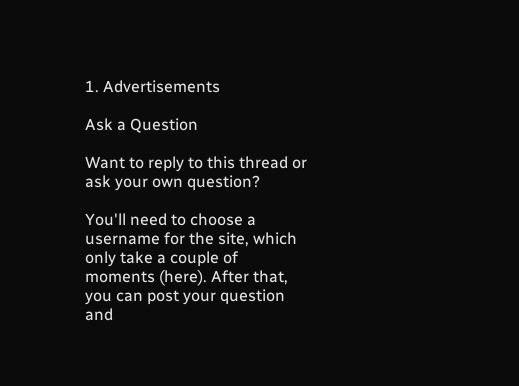1. Advertisements

Ask a Question

Want to reply to this thread or ask your own question?

You'll need to choose a username for the site, which only take a couple of moments (here). After that, you can post your question and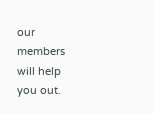our members will help you out.